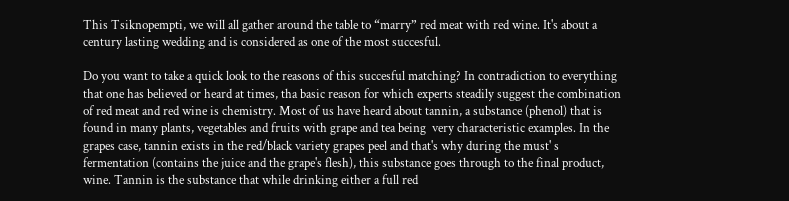This Tsiknopempti, we will all gather around the table to “marry” red meat with red wine. It's about a century lasting wedding and is considered as one of the most succesful.

Do you want to take a quick look to the reasons of this succesful matching? In contradiction to everything that one has believed or heard at times, tha basic reason for which experts steadily suggest the combination of red meat and red wine is chemistry. Most of us have heard about tannin, a substance (phenol) that is found in many plants, vegetables and fruits with grape and tea being  very characteristic examples. In the grapes case, tannin exists in the red/black variety grapes peel and that's why during the must' s fermentation (contains the juice and the grape's flesh), this substance goes through to the final product, wine. Tannin is the substance that while drinking either a full red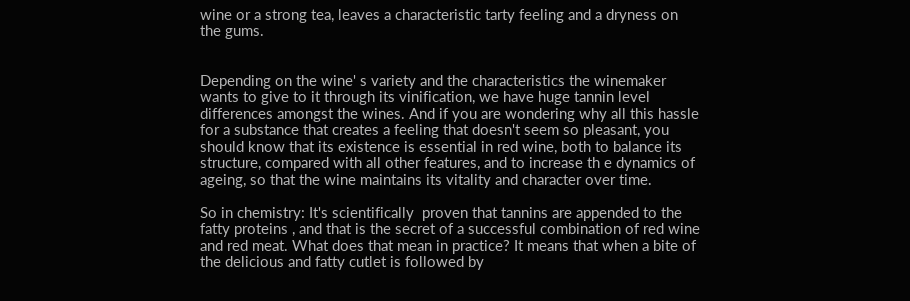wine or a strong tea, leaves a characteristic tarty feeling and a dryness on the gums.


Depending on the wine' s variety and the characteristics the winemaker wants to give to it through its vinification, we have huge tannin level differences amongst the wines. And if you are wondering why all this hassle for a substance that creates a feeling that doesn't seem so pleasant, you should know that its existence is essential in red wine, both to balance its structure, compared with all other features, and to increase th e dynamics of ageing, so that the wine maintains its vitality and character over time.

So in chemistry: It's scientifically  proven that tannins are appended to the fatty proteins , and that is the secret of a successful combination of red wine and red meat. What does that mean in practice? It means that when a bite of the delicious and fatty cutlet is followed by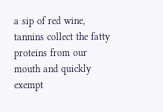a sip of red wine, tannins collect the fatty proteins from our mouth and quickly exempt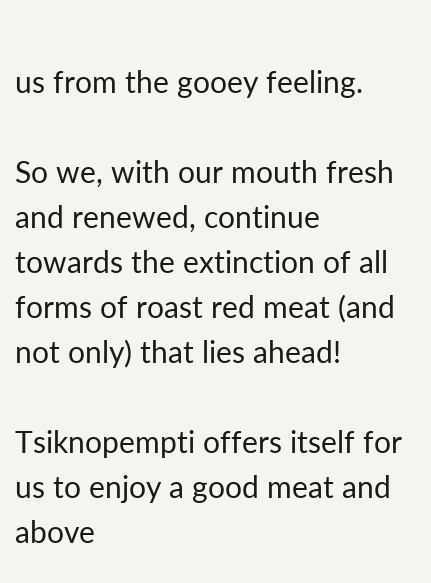us from the gooey feeling.

So we, with our mouth fresh and renewed, continue towards the extinction of all forms of roast red meat (and not only) that lies ahead!

Tsiknopempti offers itself for us to enjoy a good meat and above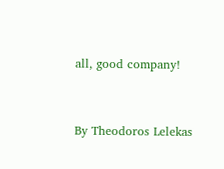all, good company!


By Theodoros Lelekas